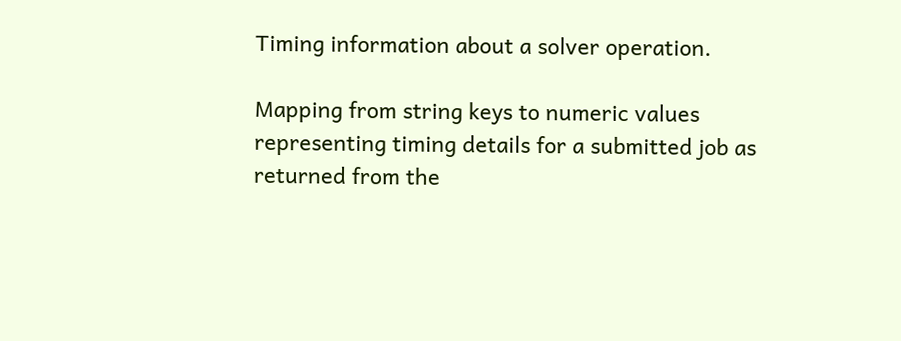Timing information about a solver operation.

Mapping from string keys to numeric values representing timing details for a submitted job as returned from the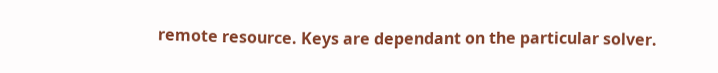remote resource. Keys are dependant on the particular solver.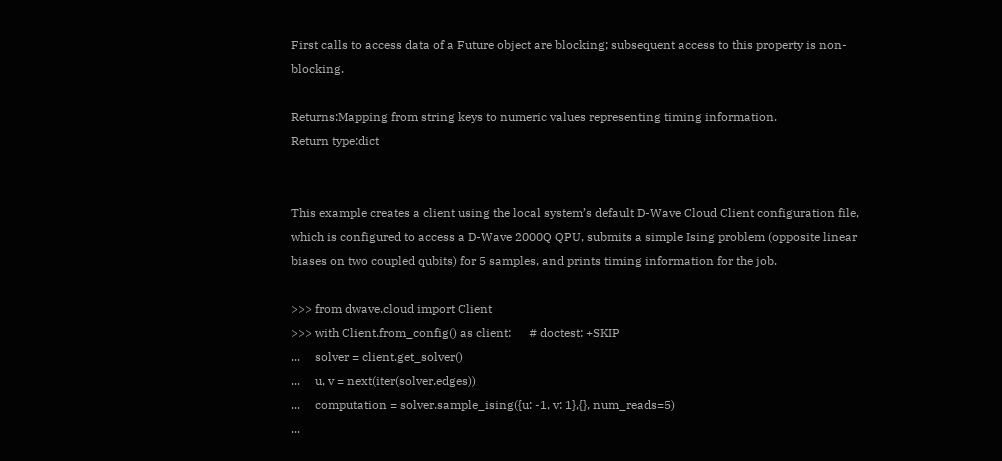First calls to access data of a Future object are blocking; subsequent access to this property is non-blocking.

Returns:Mapping from string keys to numeric values representing timing information.
Return type:dict


This example creates a client using the local system’s default D-Wave Cloud Client configuration file, which is configured to access a D-Wave 2000Q QPU, submits a simple Ising problem (opposite linear biases on two coupled qubits) for 5 samples, and prints timing information for the job.

>>> from dwave.cloud import Client
>>> with Client.from_config() as client:      # doctest: +SKIP
...     solver = client.get_solver()
...     u, v = next(iter(solver.edges))
...     computation = solver.sample_ising({u: -1, v: 1},{}, num_reads=5)
...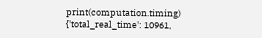print(computation.timing)
{'total_real_time': 10961,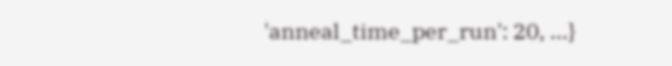'anneal_time_per_run': 20, ...}